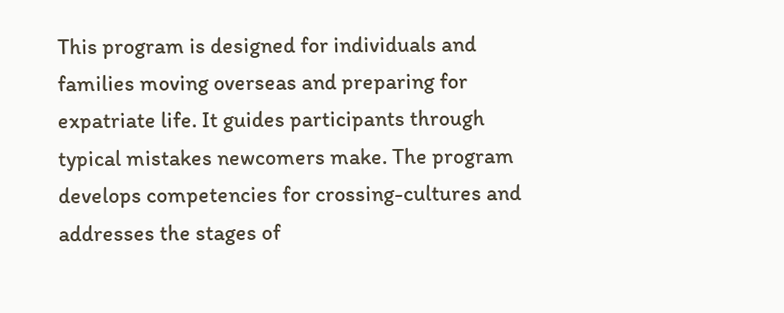This program is designed for individuals and families moving overseas and preparing for expatriate life. It guides participants through typical mistakes newcomers make. The program develops competencies for crossing-cultures and addresses the stages of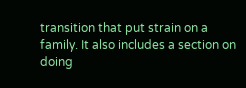transition that put strain on a family. It also includes a section on doing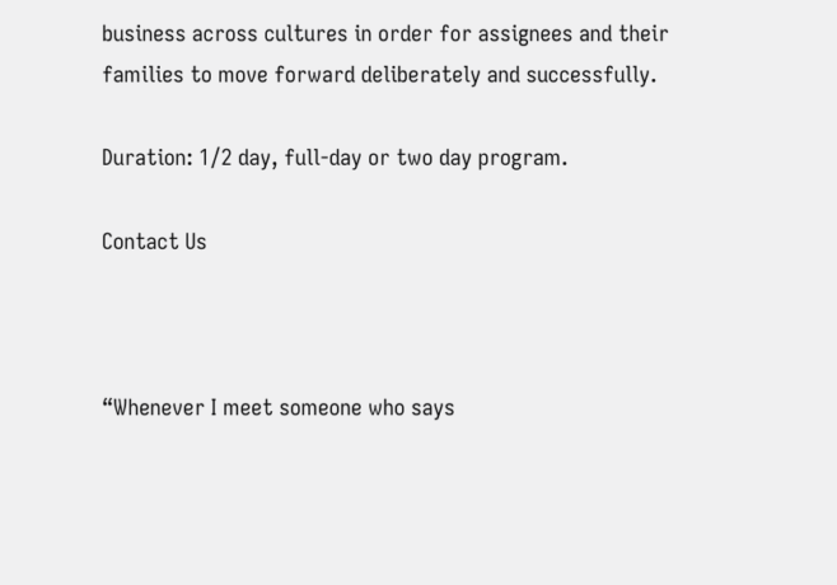business across cultures in order for assignees and their families to move forward deliberately and successfully.

Duration: 1/2 day, full-day or two day program.

Contact Us



“Whenever I meet someone who says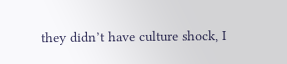they didn’t have culture shock, I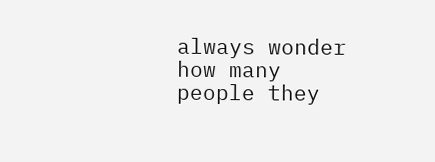always wonder how many people they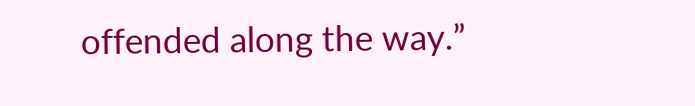offended along the way.”